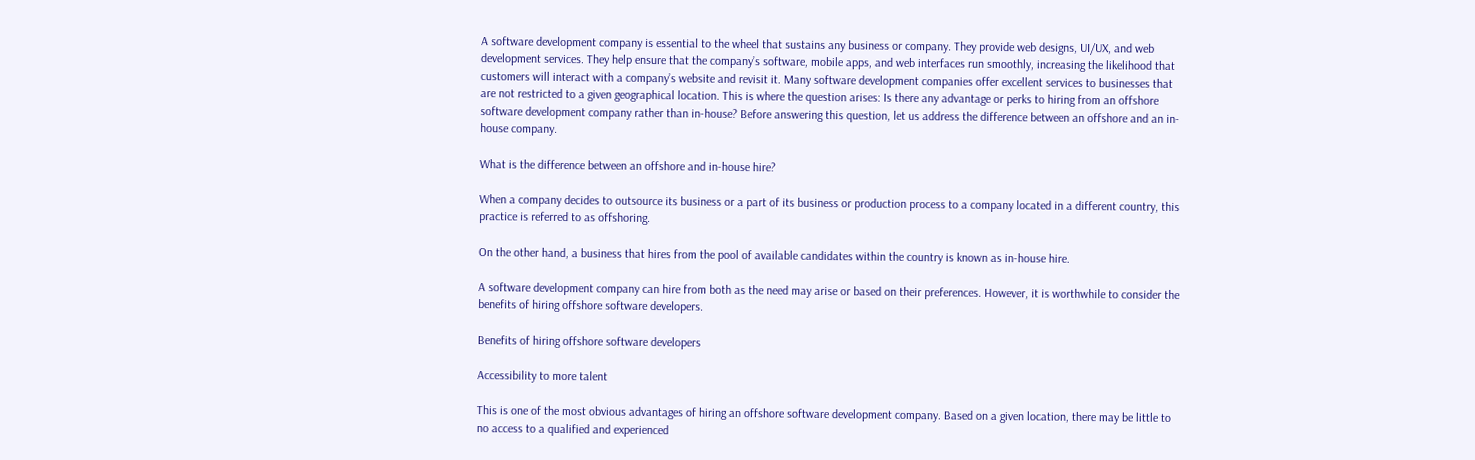A software development company is essential to the wheel that sustains any business or company. They provide web designs, UI/UX, and web development services. They help ensure that the company’s software, mobile apps, and web interfaces run smoothly, increasing the likelihood that customers will interact with a company’s website and revisit it. Many software development companies offer excellent services to businesses that are not restricted to a given geographical location. This is where the question arises: Is there any advantage or perks to hiring from an offshore software development company rather than in-house? Before answering this question, let us address the difference between an offshore and an in-house company.

What is the difference between an offshore and in-house hire?

When a company decides to outsource its business or a part of its business or production process to a company located in a different country, this practice is referred to as offshoring.

On the other hand, a business that hires from the pool of available candidates within the country is known as in-house hire.

A software development company can hire from both as the need may arise or based on their preferences. However, it is worthwhile to consider the benefits of hiring offshore software developers.

Benefits of hiring offshore software developers

Accessibility to more talent

This is one of the most obvious advantages of hiring an offshore software development company. Based on a given location, there may be little to no access to a qualified and experienced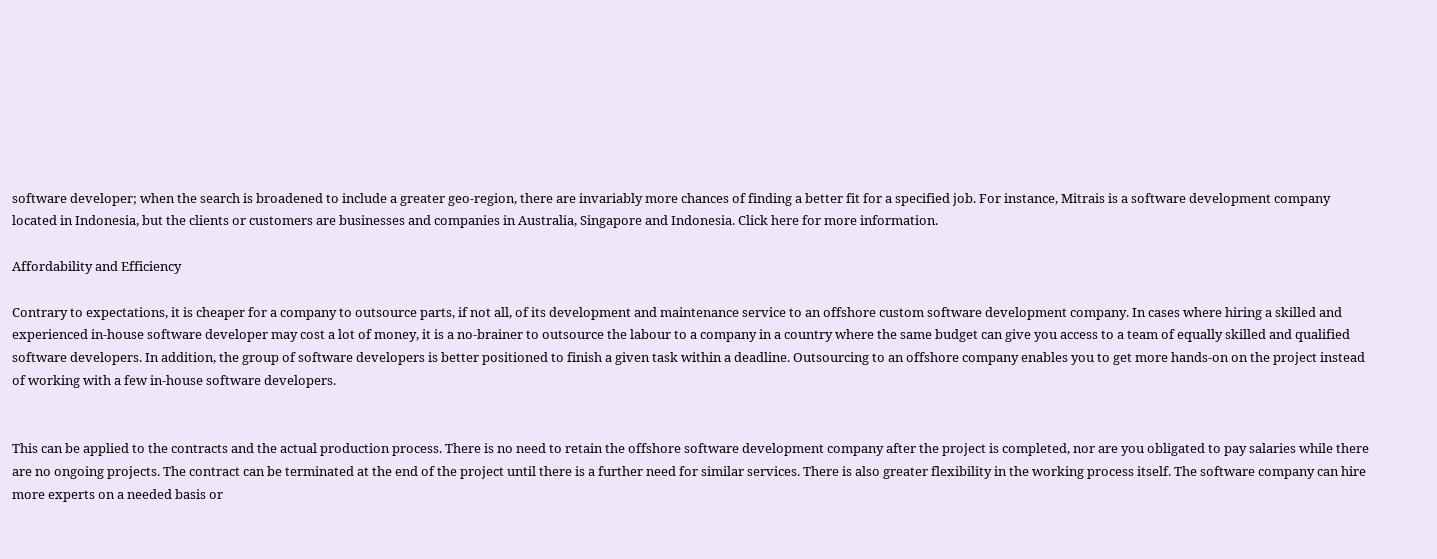software developer; when the search is broadened to include a greater geo-region, there are invariably more chances of finding a better fit for a specified job. For instance, Mitrais is a software development company located in Indonesia, but the clients or customers are businesses and companies in Australia, Singapore and Indonesia. Click here for more information.

Affordability and Efficiency

Contrary to expectations, it is cheaper for a company to outsource parts, if not all, of its development and maintenance service to an offshore custom software development company. In cases where hiring a skilled and experienced in-house software developer may cost a lot of money, it is a no-brainer to outsource the labour to a company in a country where the same budget can give you access to a team of equally skilled and qualified software developers. In addition, the group of software developers is better positioned to finish a given task within a deadline. Outsourcing to an offshore company enables you to get more hands-on on the project instead of working with a few in-house software developers.


This can be applied to the contracts and the actual production process. There is no need to retain the offshore software development company after the project is completed, nor are you obligated to pay salaries while there are no ongoing projects. The contract can be terminated at the end of the project until there is a further need for similar services. There is also greater flexibility in the working process itself. The software company can hire more experts on a needed basis or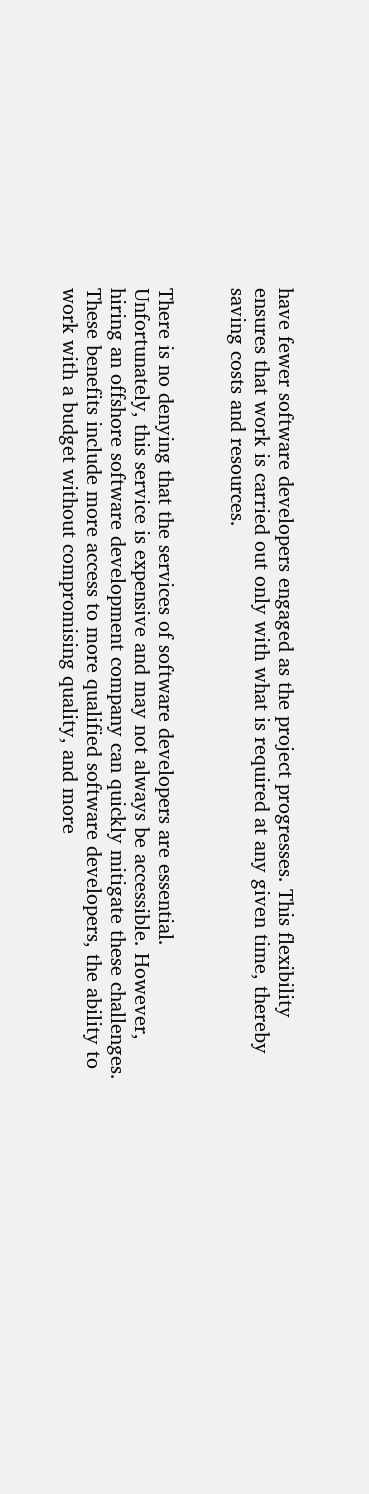have fewer software developers engaged as the project progresses. This flexibility ensures that work is carried out only with what is required at any given time, thereby saving costs and resources.


There is no denying that the services of software developers are essential. Unfortunately, this service is expensive and may not always be accessible. However, hiring an offshore software development company can quickly mitigate these challenges. These benefits include more access to more qualified software developers, the ability to work with a budget without compromising quality, and more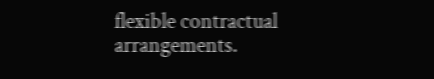flexible contractual arrangements.